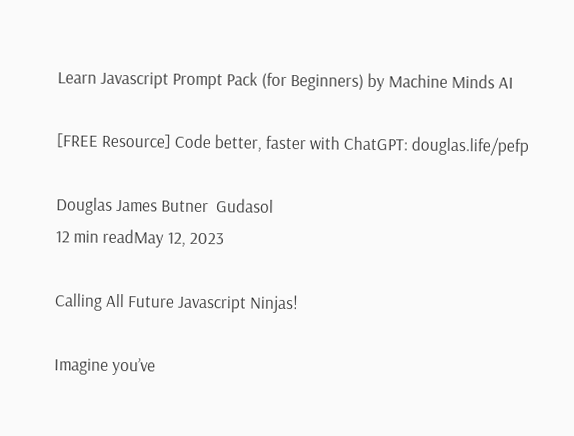Learn Javascript Prompt Pack (for Beginners) by Machine Minds AI

[FREE Resource] Code better, faster with ChatGPT: douglas.life/pefp

Douglas James Butner  Gudasol
12 min readMay 12, 2023

Calling All Future Javascript Ninjas!

Imagine you’ve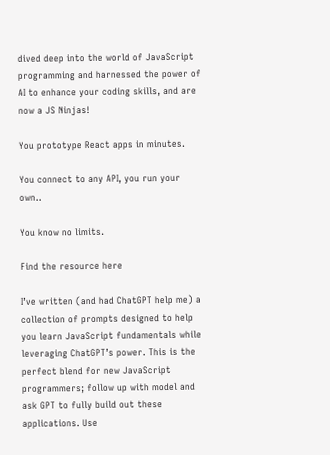dived deep into the world of JavaScript programming and harnessed the power of AI to enhance your coding skills, and are now a JS Ninjas!

You prototype React apps in minutes.

You connect to any API, you run your own..

You know no limits.

Find the resource here

I’ve written (and had ChatGPT help me) a collection of prompts designed to help you learn JavaScript fundamentals while leveraging ChatGPT’s power. This is the perfect blend for new JavaScript programmers; follow up with model and ask GPT to fully build out these applications. Use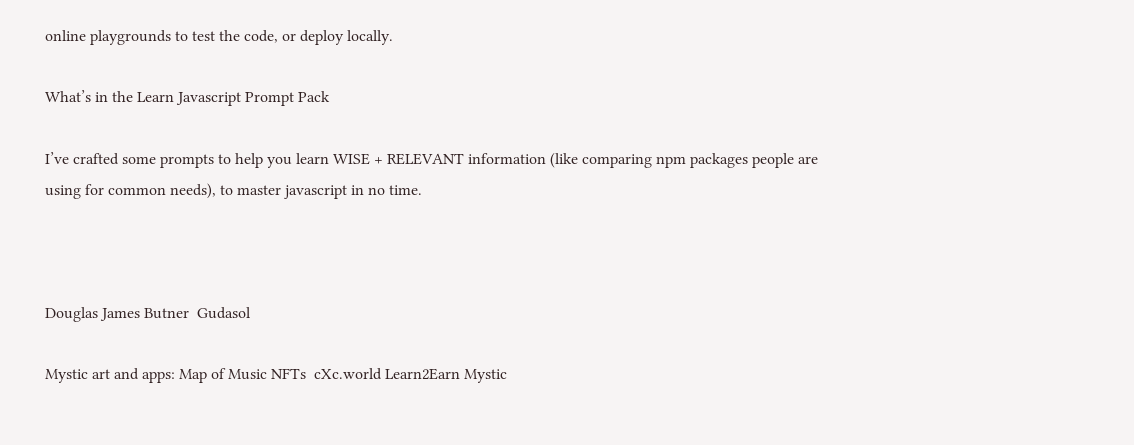online playgrounds to test the code, or deploy locally.

What’s in the Learn Javascript Prompt Pack

I’ve crafted some prompts to help you learn WISE + RELEVANT information (like comparing npm packages people are using for common needs), to master javascript in no time.



Douglas James Butner  Gudasol

Mystic art and apps: Map of Music NFTs  cXc.world Learn2Earn Mystic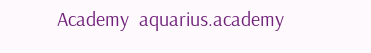Academy  aquarius.academy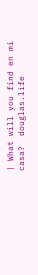| What will you find en mi casa?  douglas.life